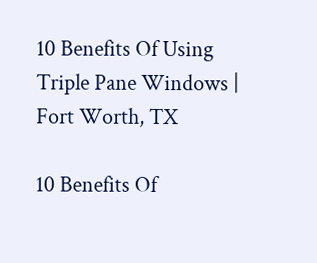10 Benefits Of Using Triple Pane Windows | Fort Worth, TX

10 Benefits Of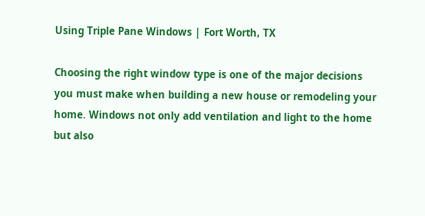Using Triple Pane Windows | Fort Worth, TX

Choosing the right window type is one of the major decisions you must make when building a new house or remodeling your home. Windows not only add ventilation and light to the home but also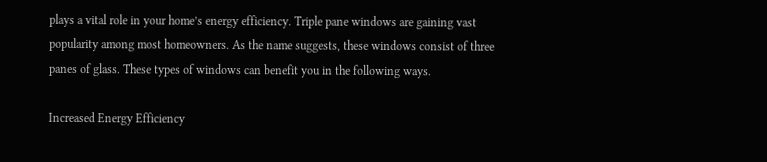plays a vital role in your home’s energy efficiency. Triple pane windows are gaining vast popularity among most homeowners. As the name suggests, these windows consist of three panes of glass. These types of windows can benefit you in the following ways.

Increased Energy Efficiency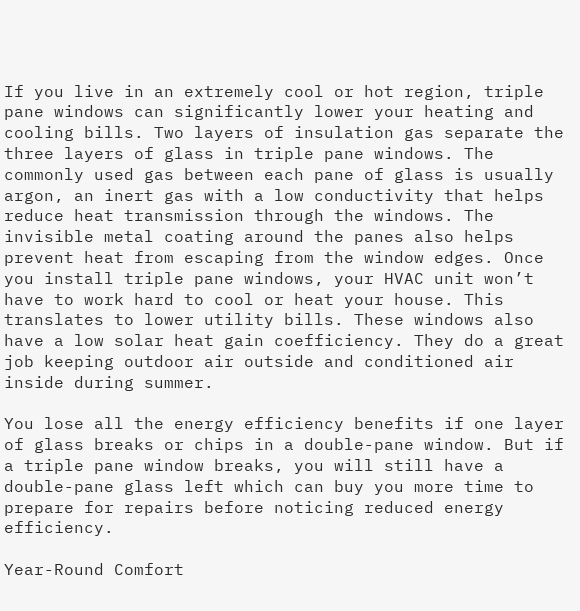If you live in an extremely cool or hot region, triple pane windows can significantly lower your heating and cooling bills. Two layers of insulation gas separate the three layers of glass in triple pane windows. The commonly used gas between each pane of glass is usually argon, an inert gas with a low conductivity that helps reduce heat transmission through the windows. The invisible metal coating around the panes also helps prevent heat from escaping from the window edges. Once you install triple pane windows, your HVAC unit won’t have to work hard to cool or heat your house. This translates to lower utility bills. These windows also have a low solar heat gain coefficiency. They do a great job keeping outdoor air outside and conditioned air inside during summer.

You lose all the energy efficiency benefits if one layer of glass breaks or chips in a double-pane window. But if a triple pane window breaks, you will still have a double-pane glass left which can buy you more time to prepare for repairs before noticing reduced energy efficiency.

Year-Round Comfort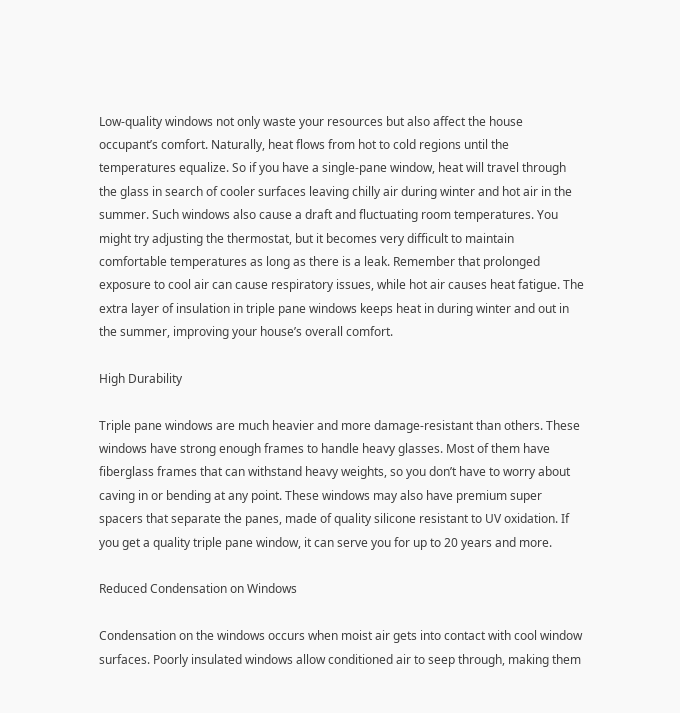Low-quality windows not only waste your resources but also affect the house occupant’s comfort. Naturally, heat flows from hot to cold regions until the temperatures equalize. So if you have a single-pane window, heat will travel through the glass in search of cooler surfaces leaving chilly air during winter and hot air in the summer. Such windows also cause a draft and fluctuating room temperatures. You might try adjusting the thermostat, but it becomes very difficult to maintain comfortable temperatures as long as there is a leak. Remember that prolonged exposure to cool air can cause respiratory issues, while hot air causes heat fatigue. The extra layer of insulation in triple pane windows keeps heat in during winter and out in the summer, improving your house’s overall comfort.

High Durability

Triple pane windows are much heavier and more damage-resistant than others. These windows have strong enough frames to handle heavy glasses. Most of them have fiberglass frames that can withstand heavy weights, so you don’t have to worry about caving in or bending at any point. These windows may also have premium super spacers that separate the panes, made of quality silicone resistant to UV oxidation. If you get a quality triple pane window, it can serve you for up to 20 years and more.

Reduced Condensation on Windows

Condensation on the windows occurs when moist air gets into contact with cool window surfaces. Poorly insulated windows allow conditioned air to seep through, making them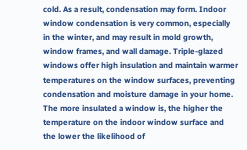cold. As a result, condensation may form. Indoor window condensation is very common, especially in the winter, and may result in mold growth, window frames, and wall damage. Triple-glazed windows offer high insulation and maintain warmer temperatures on the window surfaces, preventing condensation and moisture damage in your home. The more insulated a window is, the higher the temperature on the indoor window surface and the lower the likelihood of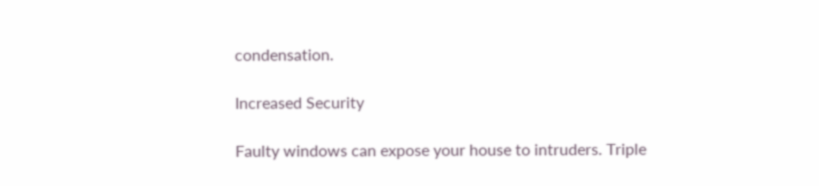condensation.

Increased Security

Faulty windows can expose your house to intruders. Triple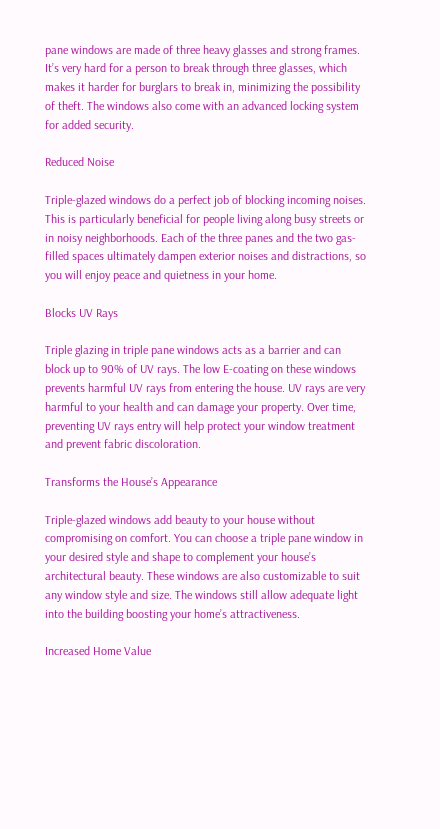pane windows are made of three heavy glasses and strong frames. It’s very hard for a person to break through three glasses, which makes it harder for burglars to break in, minimizing the possibility of theft. The windows also come with an advanced locking system for added security.

Reduced Noise

Triple-glazed windows do a perfect job of blocking incoming noises. This is particularly beneficial for people living along busy streets or in noisy neighborhoods. Each of the three panes and the two gas-filled spaces ultimately dampen exterior noises and distractions, so you will enjoy peace and quietness in your home.

Blocks UV Rays

Triple glazing in triple pane windows acts as a barrier and can block up to 90% of UV rays. The low E-coating on these windows prevents harmful UV rays from entering the house. UV rays are very harmful to your health and can damage your property. Over time, preventing UV rays entry will help protect your window treatment and prevent fabric discoloration.

Transforms the House’s Appearance

Triple-glazed windows add beauty to your house without compromising on comfort. You can choose a triple pane window in your desired style and shape to complement your house’s architectural beauty. These windows are also customizable to suit any window style and size. The windows still allow adequate light into the building boosting your home’s attractiveness.

Increased Home Value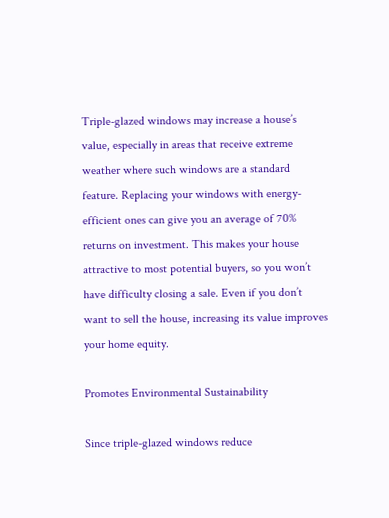Triple-glazed windows may increase a house’s value, especially in areas that receive extreme weather where such windows are a standard feature. Replacing your windows with energy-efficient ones can give you an average of 70% returns on investment. This makes your house attractive to most potential buyers, so you won’t have difficulty closing a sale. Even if you don’t want to sell the house, increasing its value improves your home equity.

Promotes Environmental Sustainability

Since triple-glazed windows reduce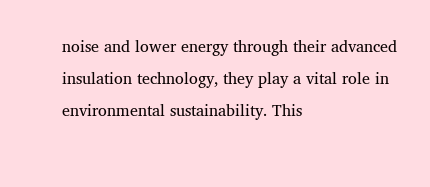noise and lower energy through their advanced insulation technology, they play a vital role in environmental sustainability. This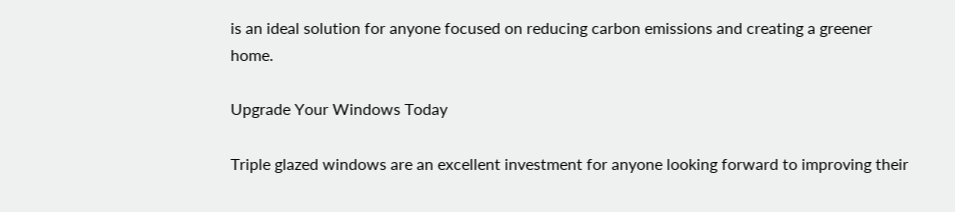is an ideal solution for anyone focused on reducing carbon emissions and creating a greener home.

Upgrade Your Windows Today

Triple glazed windows are an excellent investment for anyone looking forward to improving their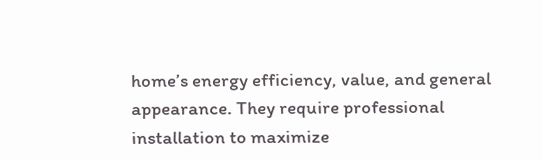home’s energy efficiency, value, and general appearance. They require professional installation to maximize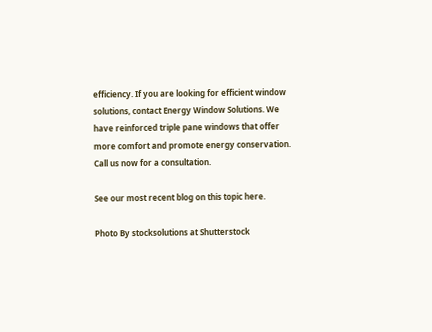efficiency. If you are looking for efficient window solutions, contact Energy Window Solutions. We have reinforced triple pane windows that offer more comfort and promote energy conservation. Call us now for a consultation.

See our most recent blog on this topic here.

Photo By stocksolutions at Shutterstock